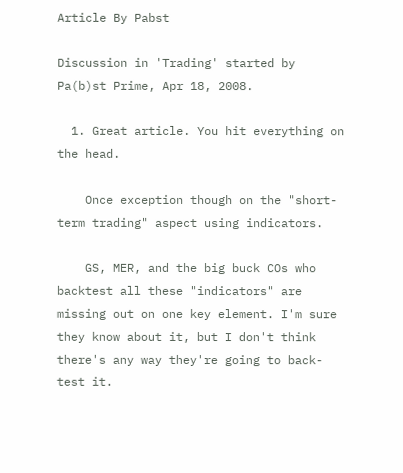Article By Pabst

Discussion in 'Trading' started by Pa(b)st Prime, Apr 18, 2008.

  1. Great article. You hit everything on the head.

    Once exception though on the "short-term trading" aspect using indicators.

    GS, MER, and the big buck COs who backtest all these "indicators" are missing out on one key element. I'm sure they know about it, but I don't think there's any way they're going to back-test it.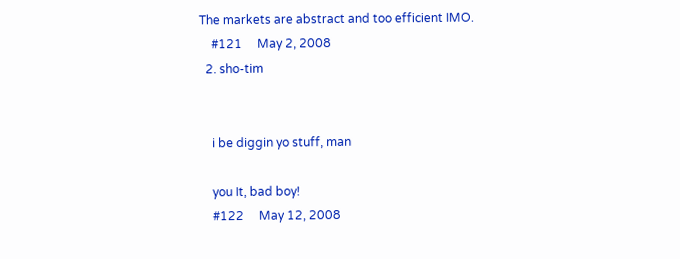The markets are abstract and too efficient IMO.
    #121     May 2, 2008
  2. sho-tim


    i be diggin yo stuff, man

    you It, bad boy!
    #122     May 12, 2008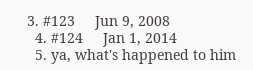3. #123     Jun 9, 2008
  4. #124     Jan 1, 2014
  5. ya, what's happened to him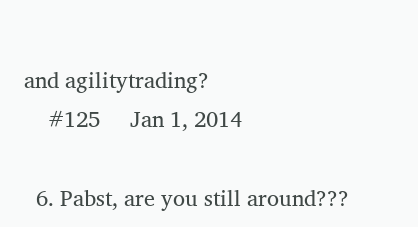and agilitytrading?
    #125     Jan 1, 2014

  6. Pabst, are you still around???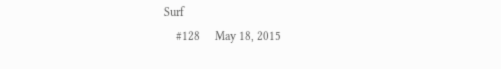Surf
    #128     May 18, 2015